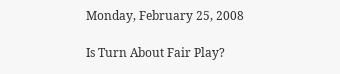Monday, February 25, 2008

Is Turn About Fair Play?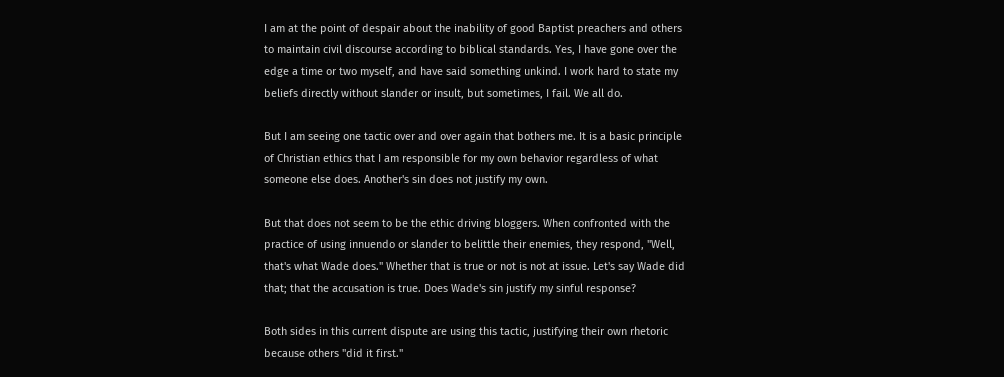I am at the point of despair about the inability of good Baptist preachers and others to maintain civil discourse according to biblical standards. Yes, I have gone over the edge a time or two myself, and have said something unkind. I work hard to state my beliefs directly without slander or insult, but sometimes, I fail. We all do.

But I am seeing one tactic over and over again that bothers me. It is a basic principle of Christian ethics that I am responsible for my own behavior regardless of what someone else does. Another's sin does not justify my own.

But that does not seem to be the ethic driving bloggers. When confronted with the practice of using innuendo or slander to belittle their enemies, they respond, "Well, that's what Wade does." Whether that is true or not is not at issue. Let's say Wade did that; that the accusation is true. Does Wade's sin justify my sinful response?

Both sides in this current dispute are using this tactic, justifying their own rhetoric because others "did it first."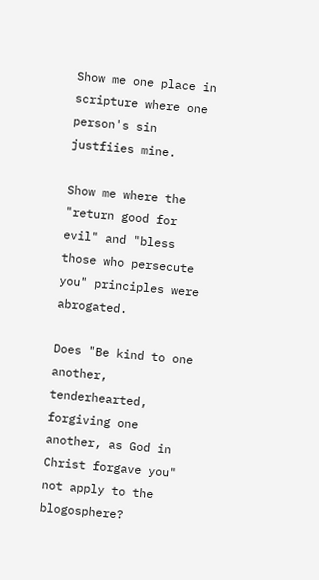Show me one place in scripture where one person's sin justfiies mine.

Show me where the "return good for evil" and "bless those who persecute you" principles were abrogated.

Does "Be kind to one another, tenderhearted, forgiving one another, as God in Christ forgave you" not apply to the blogosphere?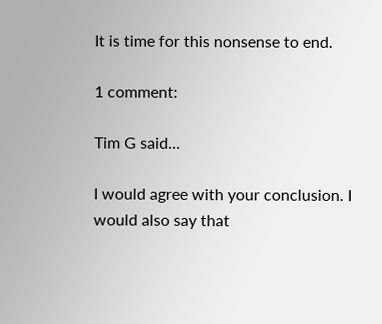It is time for this nonsense to end.

1 comment:

Tim G said...

I would agree with your conclusion. I would also say that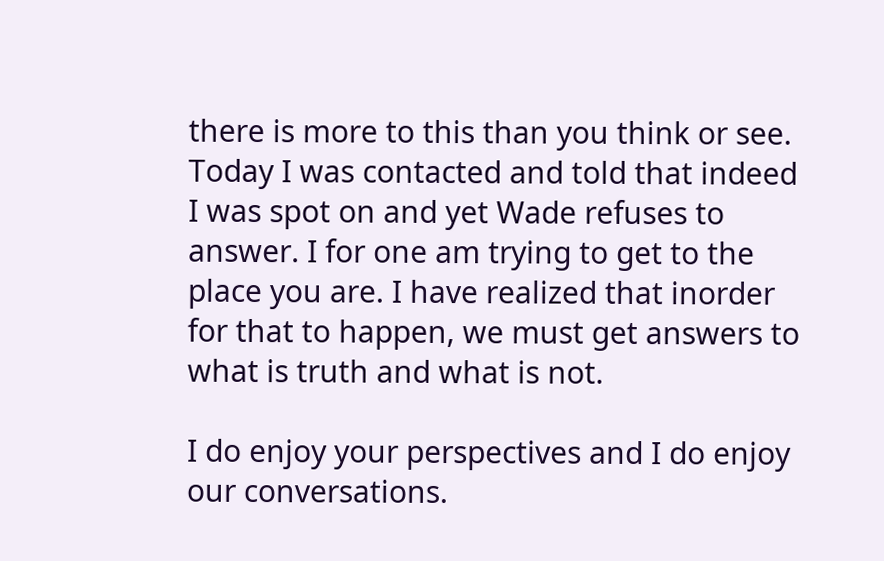there is more to this than you think or see. Today I was contacted and told that indeed I was spot on and yet Wade refuses to answer. I for one am trying to get to the place you are. I have realized that inorder for that to happen, we must get answers to what is truth and what is not.

I do enjoy your perspectives and I do enjoy our conversations.